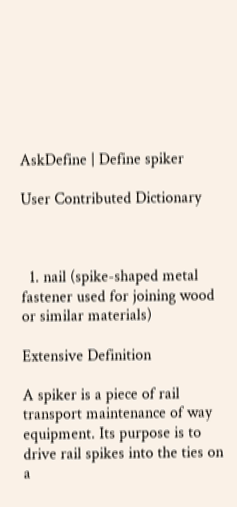AskDefine | Define spiker

User Contributed Dictionary



  1. nail (spike-shaped metal fastener used for joining wood or similar materials)

Extensive Definition

A spiker is a piece of rail transport maintenance of way equipment. Its purpose is to drive rail spikes into the ties on a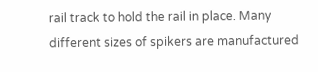rail track to hold the rail in place. Many different sizes of spikers are manufactured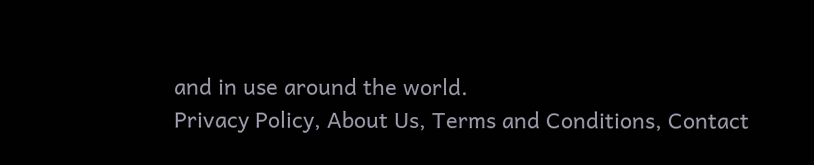and in use around the world.
Privacy Policy, About Us, Terms and Conditions, Contact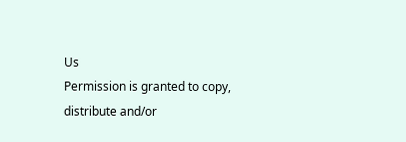Us
Permission is granted to copy, distribute and/or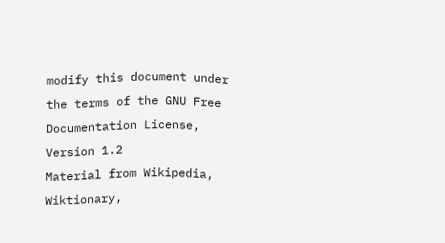modify this document under the terms of the GNU Free Documentation License, Version 1.2
Material from Wikipedia, Wiktionary,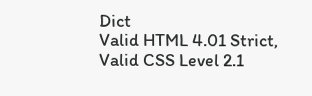Dict
Valid HTML 4.01 Strict, Valid CSS Level 2.1